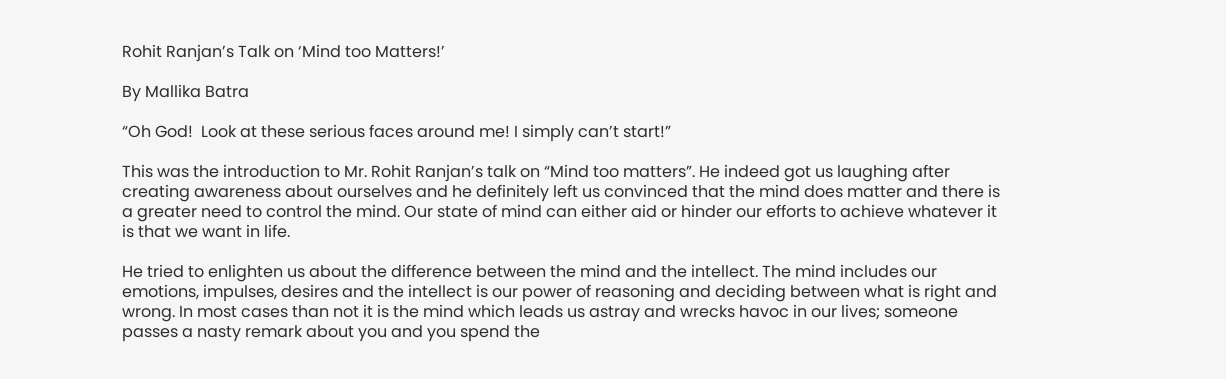Rohit Ranjan’s Talk on ‘Mind too Matters!’

By Mallika Batra

“Oh God!  Look at these serious faces around me! I simply can’t start!”

This was the introduction to Mr. Rohit Ranjan’s talk on “Mind too matters”. He indeed got us laughing after creating awareness about ourselves and he definitely left us convinced that the mind does matter and there is a greater need to control the mind. Our state of mind can either aid or hinder our efforts to achieve whatever it is that we want in life.

He tried to enlighten us about the difference between the mind and the intellect. The mind includes our emotions, impulses, desires and the intellect is our power of reasoning and deciding between what is right and wrong. In most cases than not it is the mind which leads us astray and wrecks havoc in our lives; someone passes a nasty remark about you and you spend the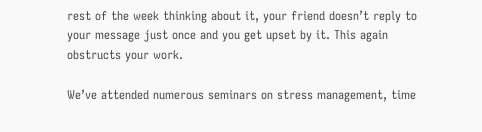rest of the week thinking about it, your friend doesn’t reply to your message just once and you get upset by it. This again obstructs your work.

We’ve attended numerous seminars on stress management, time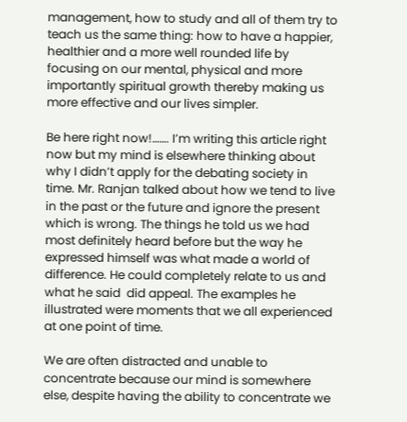management, how to study and all of them try to teach us the same thing: how to have a happier, healthier and a more well rounded life by focusing on our mental, physical and more importantly spiritual growth thereby making us more effective and our lives simpler.

Be here right now!……. I’m writing this article right now but my mind is elsewhere thinking about why I didn’t apply for the debating society in time. Mr. Ranjan talked about how we tend to live in the past or the future and ignore the present which is wrong. The things he told us we had most definitely heard before but the way he expressed himself was what made a world of difference. He could completely relate to us and what he said  did appeal. The examples he illustrated were moments that we all experienced at one point of time.

We are often distracted and unable to concentrate because our mind is somewhere else, despite having the ability to concentrate we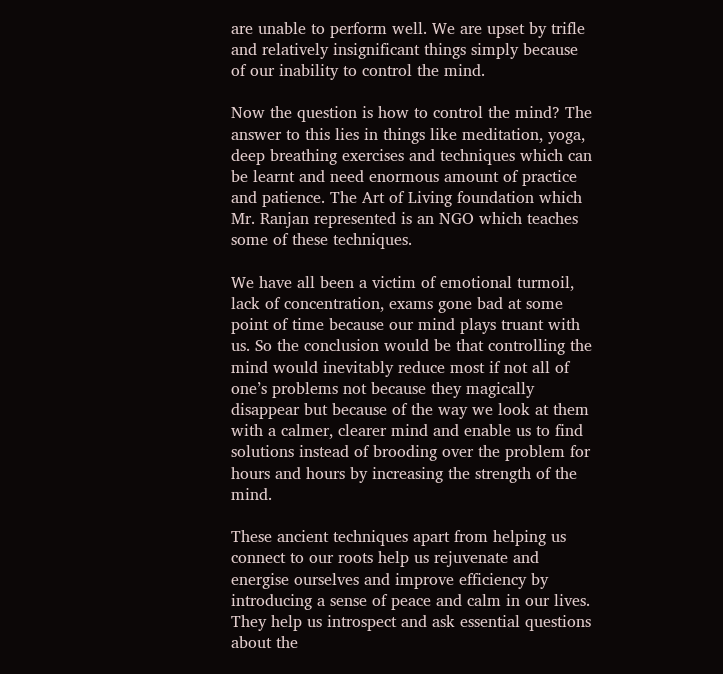are unable to perform well. We are upset by trifle and relatively insignificant things simply because of our inability to control the mind.

Now the question is how to control the mind? The answer to this lies in things like meditation, yoga, deep breathing exercises and techniques which can be learnt and need enormous amount of practice and patience. The Art of Living foundation which Mr. Ranjan represented is an NGO which teaches some of these techniques.

We have all been a victim of emotional turmoil, lack of concentration, exams gone bad at some point of time because our mind plays truant with us. So the conclusion would be that controlling the mind would inevitably reduce most if not all of one’s problems not because they magically disappear but because of the way we look at them with a calmer, clearer mind and enable us to find solutions instead of brooding over the problem for hours and hours by increasing the strength of the mind.

These ancient techniques apart from helping us connect to our roots help us rejuvenate and energise ourselves and improve efficiency by introducing a sense of peace and calm in our lives. They help us introspect and ask essential questions about the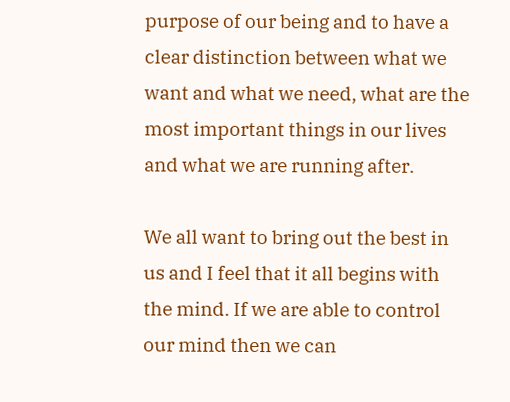purpose of our being and to have a clear distinction between what we want and what we need, what are the most important things in our lives and what we are running after.

We all want to bring out the best in us and I feel that it all begins with the mind. If we are able to control our mind then we can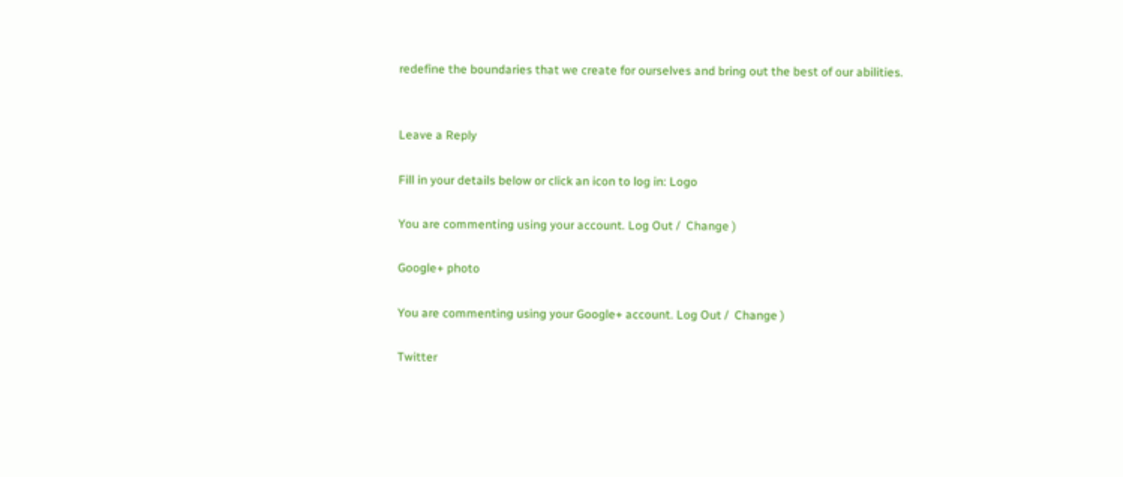redefine the boundaries that we create for ourselves and bring out the best of our abilities.


Leave a Reply

Fill in your details below or click an icon to log in: Logo

You are commenting using your account. Log Out /  Change )

Google+ photo

You are commenting using your Google+ account. Log Out /  Change )

Twitter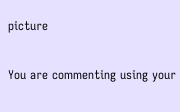picture

You are commenting using your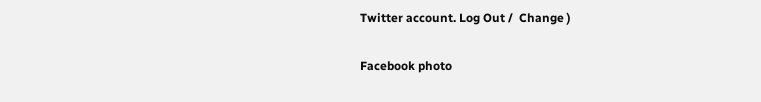Twitter account. Log Out /  Change )

Facebook photo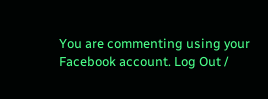You are commenting using your Facebook account. Log Out /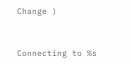Change )


Connecting to %s